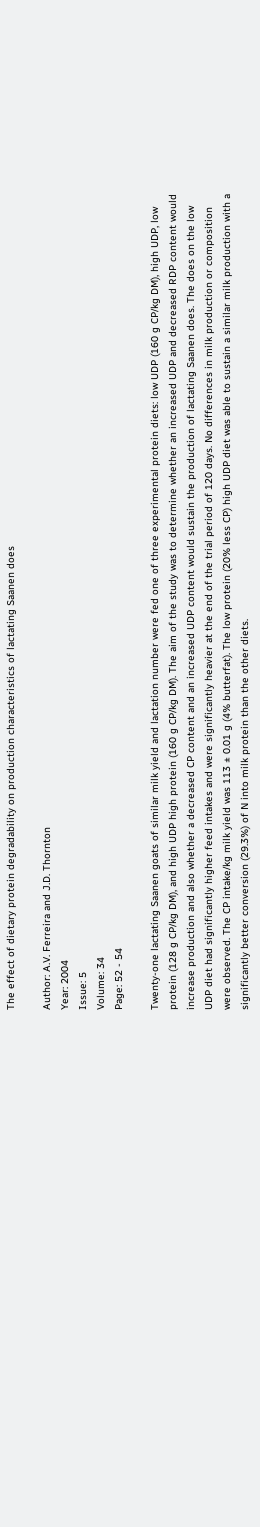The effect of dietary protein degradability on production characteristics of lactating Saanen does

Author: A.V. Ferreira and J.D. Thornton
Year: 2004
Issue: 5
Volume: 34
Page: 52 - 54

Twenty-one lactating Saanen goats of similar milk yield and lactation number were fed one of three experimental protein diets: low UDP (160 g CP/kg DM), high UDP, low protein (128 g CP/kg DM), and high UDP high protein (160 g CP/kg DM). The aim of the study was to determine whether an increased UDP and decreased RDP content would increase production and also whether a decreased CP content and an increased UDP content would sustain the production of lactating Saanen does. The does on the low UDP diet had significantly higher feed intakes and were significantly heavier at the end of the trial period of 120 days. No differences in milk production or composition were observed. The CP intake/kg milk yield was 113 ± 0.01 g (4% butterfat). The low protein (20% less CP) high UDP diet was able to sustain a similar milk production with a significantly better conversion (29.3%) of N into milk protein than the other diets.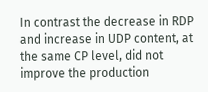In contrast the decrease in RDP and increase in UDP content, at the same CP level, did not improve the production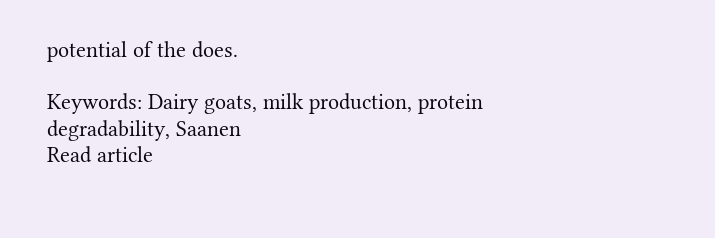potential of the does.

Keywords: Dairy goats, milk production, protein degradability, Saanen
Read article